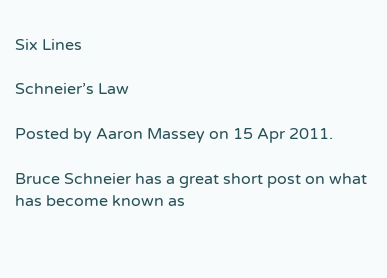Six Lines

Schneier’s Law

Posted by Aaron Massey on 15 Apr 2011.

Bruce Schneier has a great short post on what has become known as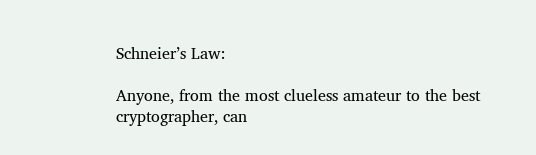Schneier’s Law:

Anyone, from the most clueless amateur to the best cryptographer, can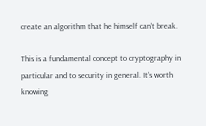create an algorithm that he himself can’t break.

This is a fundamental concept to cryptography in particular and to security in general. It’s worth knowing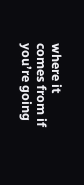where it comes from if you’re going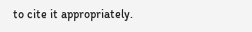to cite it appropriately.